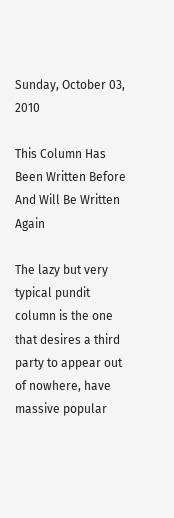Sunday, October 03, 2010

This Column Has Been Written Before And Will Be Written Again

The lazy but very typical pundit column is the one that desires a third party to appear out of nowhere, have massive popular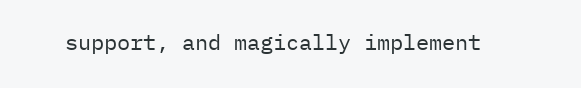support, and magically implement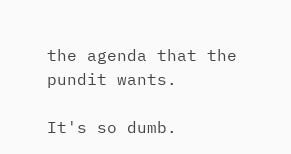the agenda that the pundit wants.

It's so dumb.